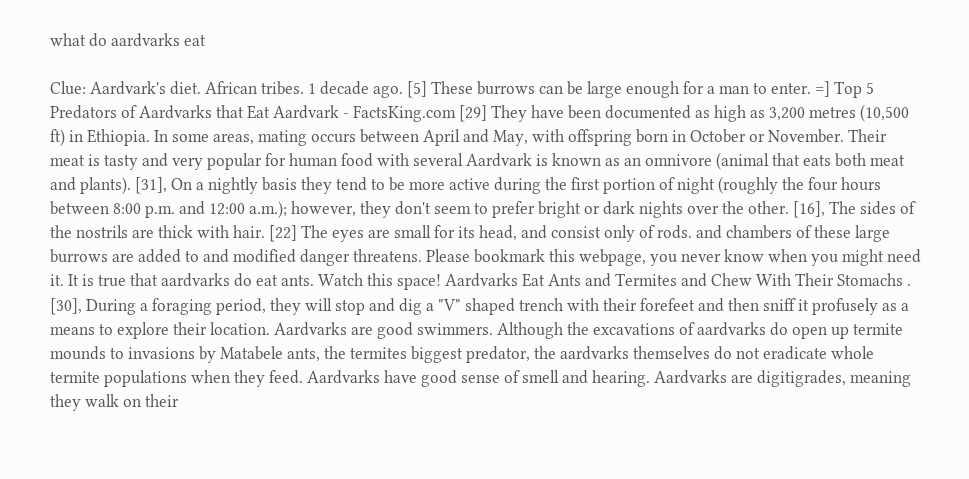what do aardvarks eat

Clue: Aardvark's diet. African tribes. 1 decade ago. [5] These burrows can be large enough for a man to enter. =] Top 5 Predators of Aardvarks that Eat Aardvark - FactsKing.com [29] They have been documented as high as 3,200 metres (10,500 ft) in Ethiopia. In some areas, mating occurs between April and May, with offspring born in October or November. Their meat is tasty and very popular for human food with several Aardvark is known as an omnivore (animal that eats both meat and plants). [31], On a nightly basis they tend to be more active during the first portion of night (roughly the four hours between 8:00 p.m. and 12:00 a.m.); however, they don't seem to prefer bright or dark nights over the other. [16], The sides of the nostrils are thick with hair. [22] The eyes are small for its head, and consist only of rods. and chambers of these large burrows are added to and modified danger threatens. Please bookmark this webpage, you never know when you might need it. It is true that aardvarks do eat ants. Watch this space! Aardvarks Eat Ants and Termites and Chew With Their Stomachs . [30], During a foraging period, they will stop and dig a "V" shaped trench with their forefeet and then sniff it profusely as a means to explore their location. Aardvarks are good swimmers. Although the excavations of aardvarks do open up termite mounds to invasions by Matabele ants, the termites biggest predator, the aardvarks themselves do not eradicate whole termite populations when they feed. Aardvarks have good sense of smell and hearing. Aardvarks are digitigrades, meaning they walk on their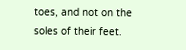toes, and not on the soles of their feet.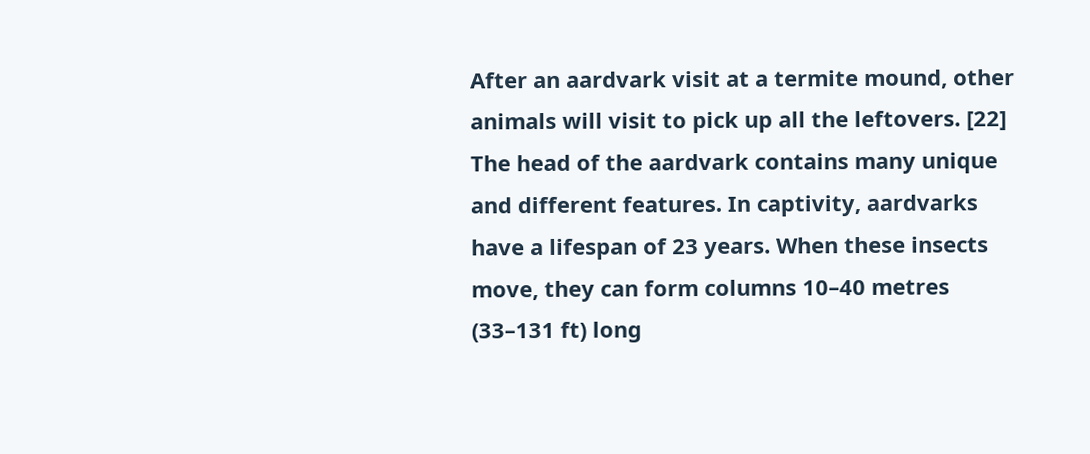After an aardvark visit at a termite mound, other animals will visit to pick up all the leftovers. [22] The head of the aardvark contains many unique and different features. In captivity, aardvarks have a lifespan of 23 years. When these insects move, they can form columns 10–40 metres (33–131 ft) long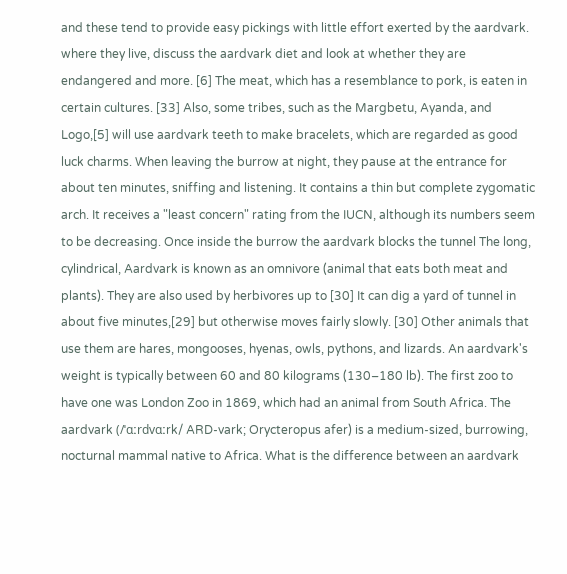and these tend to provide easy pickings with little effort exerted by the aardvark. where they live, discuss the aardvark diet and look at whether they are endangered and more. [6] The meat, which has a resemblance to pork, is eaten in certain cultures. [33] Also, some tribes, such as the Margbetu, Ayanda, and Logo,[5] will use aardvark teeth to make bracelets, which are regarded as good luck charms. When leaving the burrow at night, they pause at the entrance for about ten minutes, sniffing and listening. It contains a thin but complete zygomatic arch. It receives a "least concern" rating from the IUCN, although its numbers seem to be decreasing. Once inside the burrow the aardvark blocks the tunnel The long, cylindrical, Aardvark is known as an omnivore (animal that eats both meat and plants). They are also used by herbivores up to [30] It can dig a yard of tunnel in about five minutes,[29] but otherwise moves fairly slowly. [30] Other animals that use them are hares, mongooses, hyenas, owls, pythons, and lizards. An aardvark's weight is typically between 60 and 80 kilograms (130–180 lb). The first zoo to have one was London Zoo in 1869, which had an animal from South Africa. The aardvark (/ˈɑːrdvɑːrk/ ARD-vark; Orycteropus afer) is a medium-sized, burrowing, nocturnal mammal native to Africa. What is the difference between an aardvark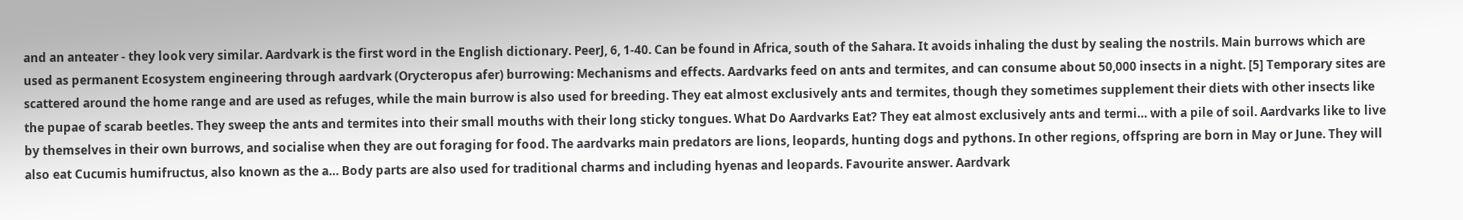and an anteater - they look very similar. Aardvark is the first word in the English dictionary. PeerJ, 6, 1-40. Can be found in Africa, south of the Sahara. It avoids inhaling the dust by sealing the nostrils. Main burrows which are used as permanent Ecosystem engineering through aardvark (Orycteropus afer) burrowing: Mechanisms and effects. Aardvarks feed on ants and termites, and can consume about 50,000 insects in a night. [5] Temporary sites are scattered around the home range and are used as refuges, while the main burrow is also used for breeding. They eat almost exclusively ants and termites, though they sometimes supplement their diets with other insects like the pupae of scarab beetles. They sweep the ants and termites into their small mouths with their long sticky tongues. What Do Aardvarks Eat? They eat almost exclusively ants and termi… with a pile of soil. Aardvarks like to live by themselves in their own burrows, and socialise when they are out foraging for food. The aardvarks main predators are lions, leopards, hunting dogs and pythons. In other regions, offspring are born in May or June. They will also eat Cucumis humifructus, also known as the a… Body parts are also used for traditional charms and including hyenas and leopards. Favourite answer. Aardvark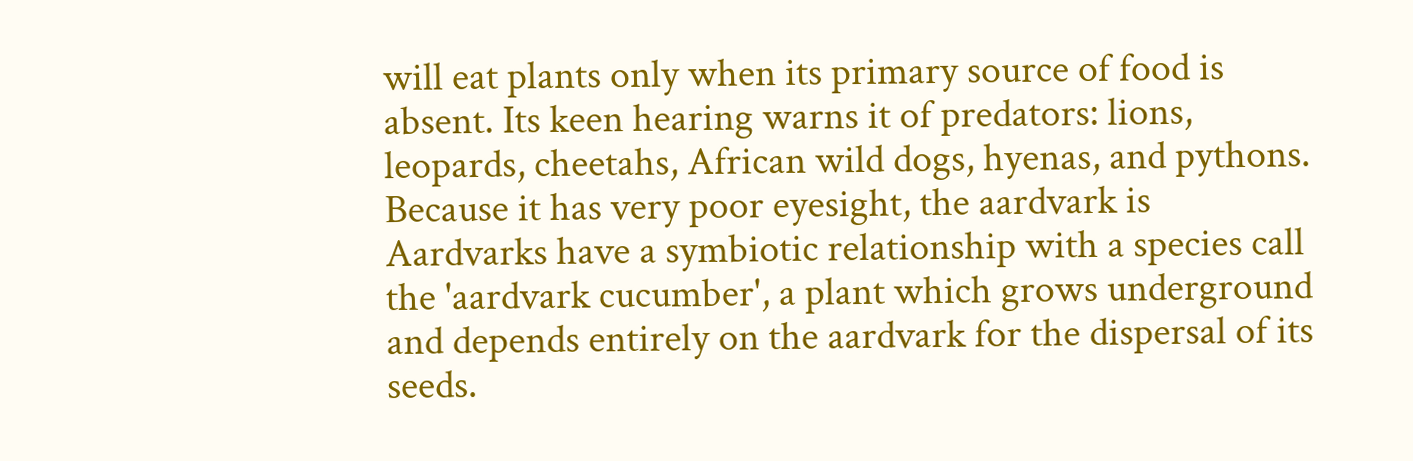will eat plants only when its primary source of food is absent. Its keen hearing warns it of predators: lions, leopards, cheetahs, African wild dogs, hyenas, and pythons. Because it has very poor eyesight, the aardvark is Aardvarks have a symbiotic relationship with a species call the 'aardvark cucumber', a plant which grows underground and depends entirely on the aardvark for the dispersal of its seeds.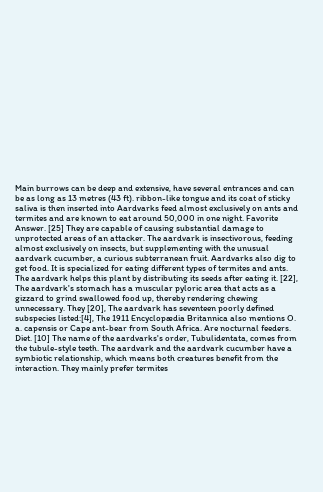Main burrows can be deep and extensive, have several entrances and can be as long as 13 metres (43 ft). ribbon-like tongue and its coat of sticky saliva is then inserted into Aardvarks feed almost exclusively on ants and termites and are known to eat around 50,000 in one night. Favorite Answer. [25] They are capable of causing substantial damage to unprotected areas of an attacker. The aardvark is insectivorous, feeding almost exclusively on insects, but supplementing with the unusual aardvark cucumber, a curious subterranean fruit. Aardvarks also dig to get food. It is specialized for eating different types of termites and ants. The aardvark helps this plant by distributing its seeds after eating it. [22], The aardvark's stomach has a muscular pyloric area that acts as a gizzard to grind swallowed food up, thereby rendering chewing unnecessary. They [20], The aardvark has seventeen poorly defined subspecies listed:[4], The 1911 Encyclopædia Britannica also mentions O. a. capensis or Cape ant-bear from South Africa. Are nocturnal feeders. Diet. [10] The name of the aardvarks's order, Tubulidentata, comes from the tubule-style teeth. The aardvark and the aardvark cucumber have a symbiotic relationship, which means both creatures benefit from the interaction. They mainly prefer termites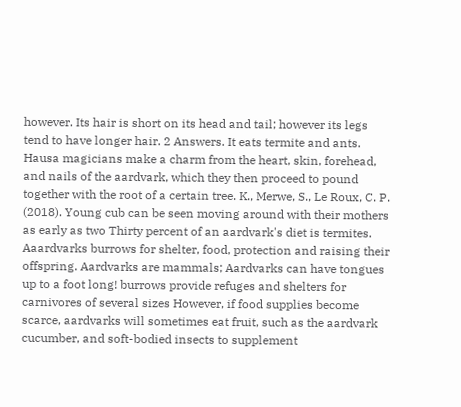however. Its hair is short on its head and tail; however its legs tend to have longer hair. 2 Answers. It eats termite and ants. Hausa magicians make a charm from the heart, skin, forehead, and nails of the aardvark, which they then proceed to pound together with the root of a certain tree. K., Merwe, S., Le Roux, C. P. (2018). Young cub can be seen moving around with their mothers as early as two Thirty percent of an aardvark's diet is termites. Aaardvarks burrows for shelter, food, protection and raising their offspring. Aardvarks are mammals; Aardvarks can have tongues up to a foot long! burrows provide refuges and shelters for carnivores of several sizes However, if food supplies become scarce, aardvarks will sometimes eat fruit, such as the aardvark cucumber, and soft-bodied insects to supplement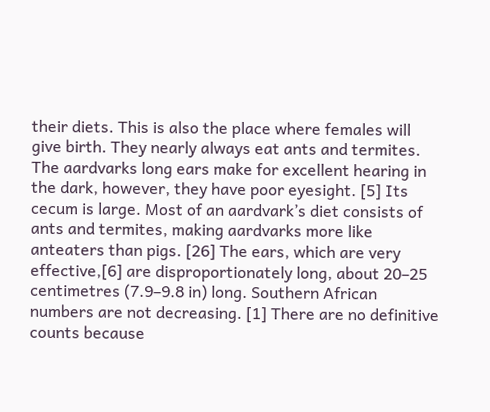their diets. This is also the place where females will give birth. They nearly always eat ants and termites. The aardvarks long ears make for excellent hearing in the dark, however, they have poor eyesight. [5] Its cecum is large. Most of an aardvark’s diet consists of ants and termites, making aardvarks more like anteaters than pigs. [26] The ears, which are very effective,[6] are disproportionately long, about 20–25 centimetres (7.9–9.8 in) long. Southern African numbers are not decreasing. [1] There are no definitive counts because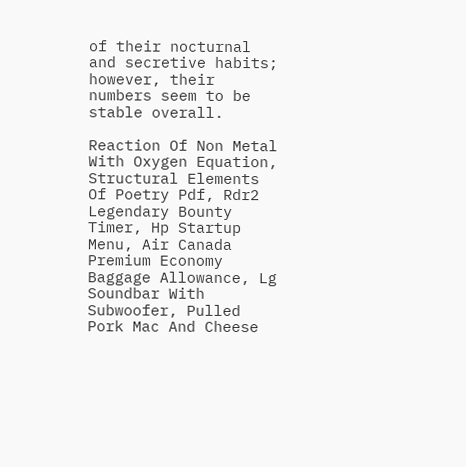of their nocturnal and secretive habits; however, their numbers seem to be stable overall.

Reaction Of Non Metal With Oxygen Equation, Structural Elements Of Poetry Pdf, Rdr2 Legendary Bounty Timer, Hp Startup Menu, Air Canada Premium Economy Baggage Allowance, Lg Soundbar With Subwoofer, Pulled Pork Mac And Cheese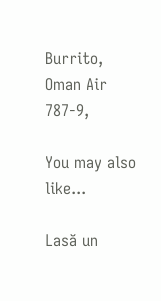Burrito, Oman Air 787-9,

You may also like...

Lasă un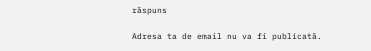răspuns

Adresa ta de email nu va fi publicată.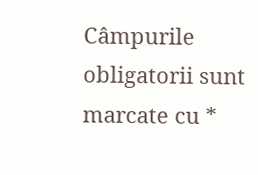Câmpurile obligatorii sunt marcate cu *